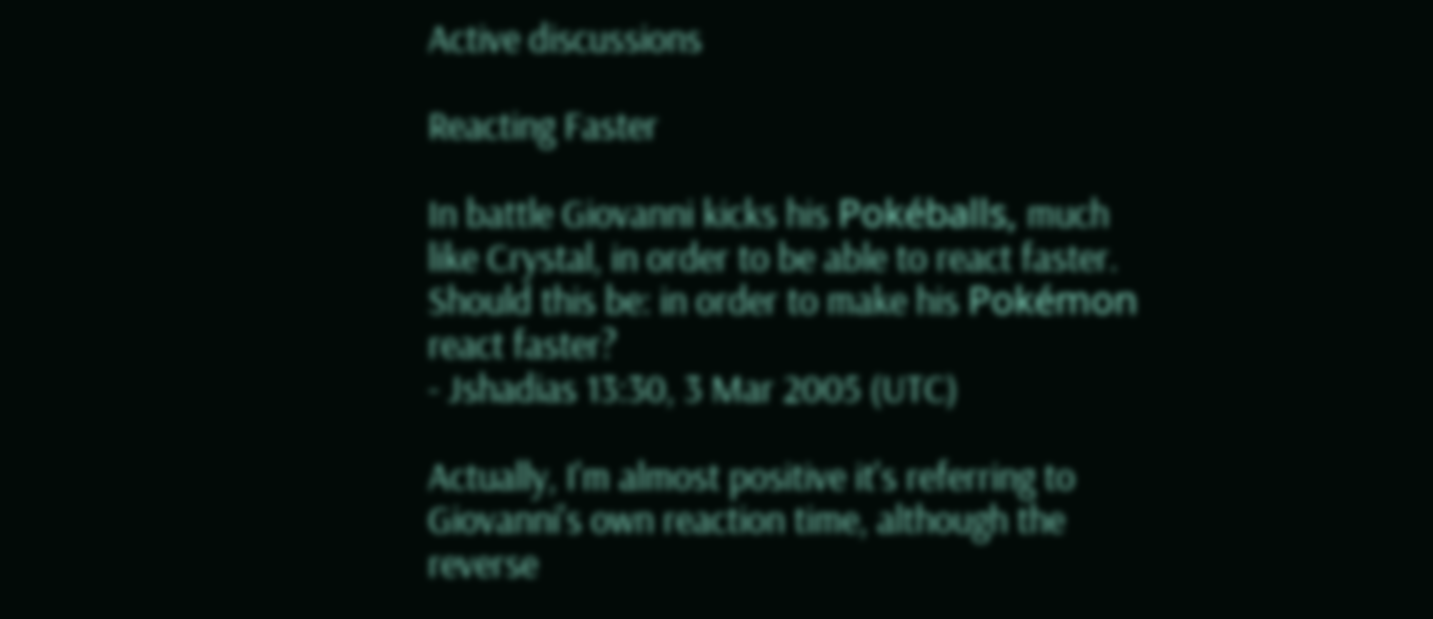Active discussions

Reacting Faster

In battle Giovanni kicks his Pokéballs, much like Crystal, in order to be able to react faster.
Should this be: in order to make his Pokémon react faster?
- Jshadias 13:30, 3 Mar 2005 (UTC)

Actually, I'm almost positive it's referring to Giovanni's own reaction time, although the reverse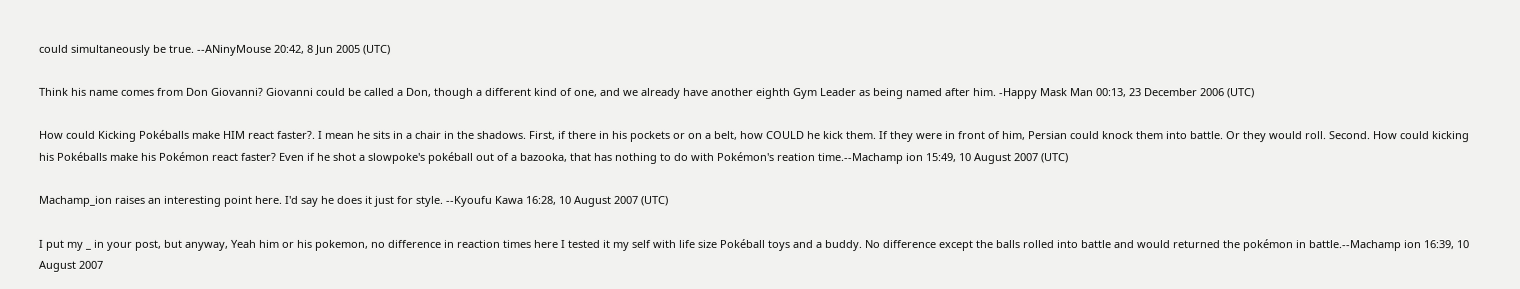could simultaneously be true. --ANinyMouse 20:42, 8 Jun 2005 (UTC)

Think his name comes from Don Giovanni? Giovanni could be called a Don, though a different kind of one, and we already have another eighth Gym Leader as being named after him. -Happy Mask Man 00:13, 23 December 2006 (UTC)

How could Kicking Pokéballs make HIM react faster?. I mean he sits in a chair in the shadows. First, if there in his pockets or on a belt, how COULD he kick them. If they were in front of him, Persian could knock them into battle. Or they would roll. Second. How could kicking his Pokéballs make his Pokémon react faster? Even if he shot a slowpoke's pokéball out of a bazooka, that has nothing to do with Pokémon's reation time.--Machamp ion 15:49, 10 August 2007 (UTC)

Machamp_ion raises an interesting point here. I'd say he does it just for style. --Kyoufu Kawa 16:28, 10 August 2007 (UTC)

I put my _ in your post, but anyway, Yeah him or his pokemon, no difference in reaction times here I tested it my self with life size Pokéball toys and a buddy. No difference except the balls rolled into battle and would returned the pokémon in battle.--Machamp ion 16:39, 10 August 2007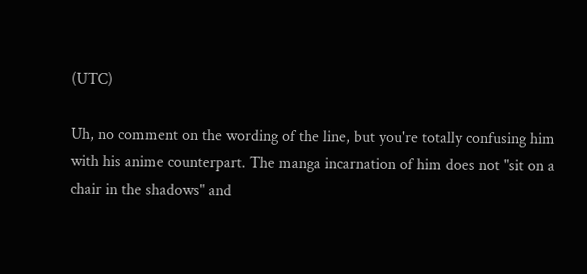(UTC)

Uh, no comment on the wording of the line, but you're totally confusing him with his anime counterpart. The manga incarnation of him does not "sit on a chair in the shadows" and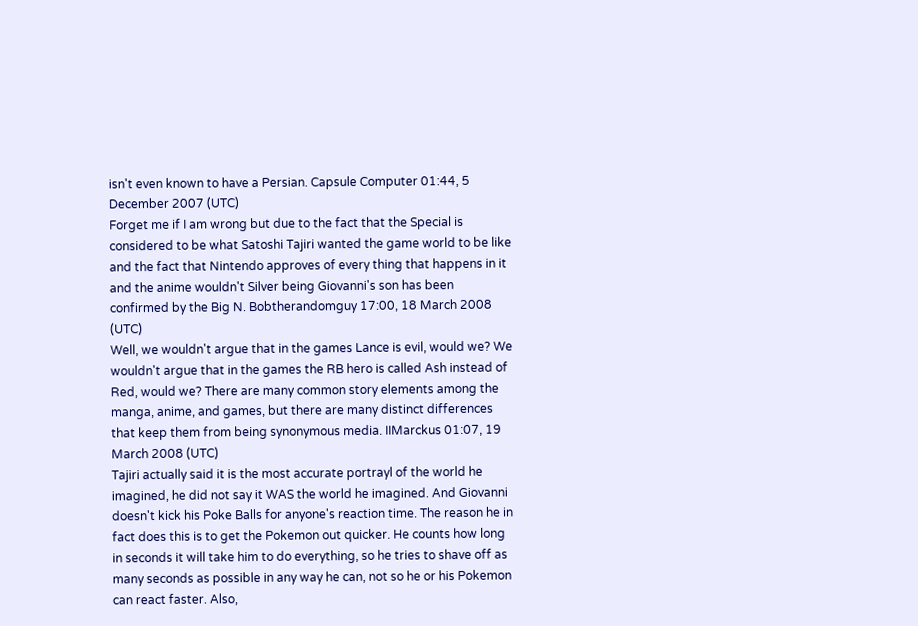isn't even known to have a Persian. Capsule Computer 01:44, 5 December 2007 (UTC)
Forget me if I am wrong but due to the fact that the Special is considered to be what Satoshi Tajiri wanted the game world to be like and the fact that Nintendo approves of every thing that happens in it and the anime wouldn't Silver being Giovanni's son has been confirmed by the Big N. Bobtherandomguy 17:00, 18 March 2008 (UTC)
Well, we wouldn't argue that in the games Lance is evil, would we? We wouldn't argue that in the games the RB hero is called Ash instead of Red, would we? There are many common story elements among the manga, anime, and games, but there are many distinct differences that keep them from being synonymous media. IIMarckus 01:07, 19 March 2008 (UTC)
Tajiri actually said it is the most accurate portrayl of the world he imagined, he did not say it WAS the world he imagined. And Giovanni doesn't kick his Poke Balls for anyone's reaction time. The reason he in fact does this is to get the Pokemon out quicker. He counts how long in seconds it will take him to do everything, so he tries to shave off as many seconds as possible in any way he can, not so he or his Pokemon can react faster. Also,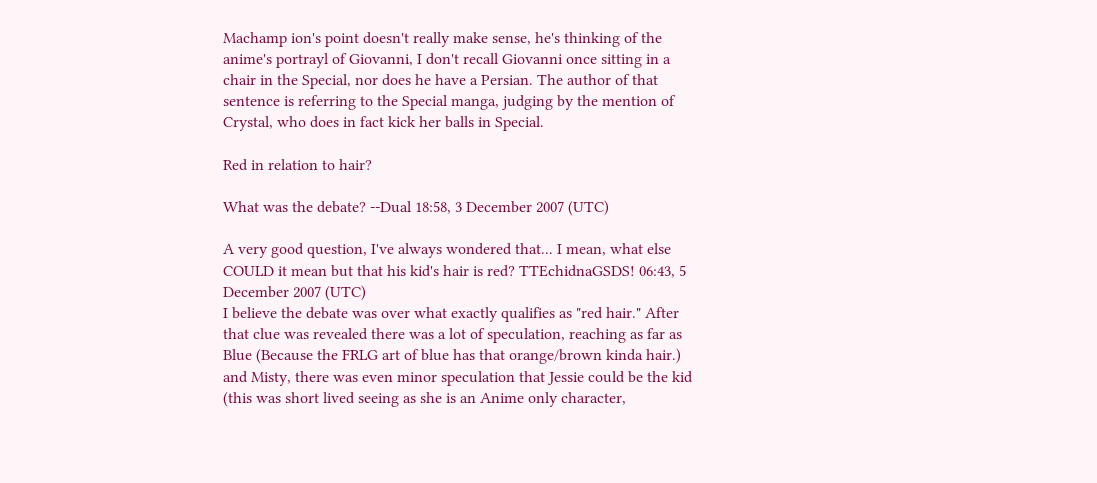Machamp ion's point doesn't really make sense, he's thinking of the anime's portrayl of Giovanni, I don't recall Giovanni once sitting in a chair in the Special, nor does he have a Persian. The author of that sentence is referring to the Special manga, judging by the mention of Crystal, who does in fact kick her balls in Special.

Red in relation to hair?

What was the debate? --Dual 18:58, 3 December 2007 (UTC)

A very good question, I've always wondered that... I mean, what else COULD it mean but that his kid's hair is red? TTEchidnaGSDS! 06:43, 5 December 2007 (UTC)
I believe the debate was over what exactly qualifies as "red hair." After that clue was revealed there was a lot of speculation, reaching as far as Blue (Because the FRLG art of blue has that orange/brown kinda hair.) and Misty, there was even minor speculation that Jessie could be the kid (this was short lived seeing as she is an Anime only character,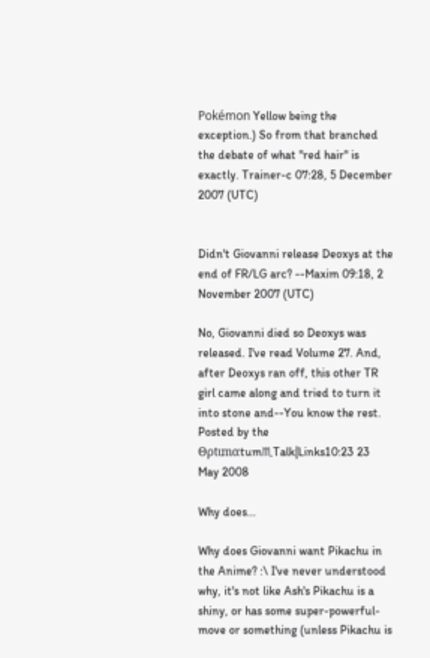Pokémon Yellow being the exception.) So from that branched the debate of what "red hair" is exactly. Trainer-c 07:28, 5 December 2007 (UTC)


Didn't Giovanni release Deoxys at the end of FR/LG arc? --Maxim 09:18, 2 November 2007 (UTC)

No, Giovanni died so Deoxys was released. I've read Volume 27. And, after Deoxys ran off, this other TR girl came along and tried to turn it into stone and--You know the rest. Posted by the Θρtιmαtum♏Talk|Links10:23 23 May 2008

Why does...

Why does Giovanni want Pikachu in the Anime? :\ I've never understood why, it's not like Ash's Pikachu is a shiny, or has some super-powerful-move or something (unless Pikachu is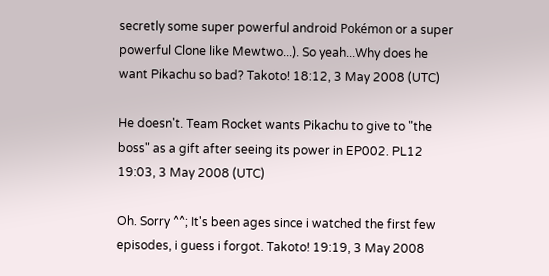secretly some super powerful android Pokémon or a super powerful Clone like Mewtwo...). So yeah...Why does he want Pikachu so bad? Takoto! 18:12, 3 May 2008 (UTC)

He doesn't. Team Rocket wants Pikachu to give to "the boss" as a gift after seeing its power in EP002. PL12 19:03, 3 May 2008 (UTC)

Oh. Sorry ^^; It's been ages since i watched the first few episodes, i guess i forgot. Takoto! 19:19, 3 May 2008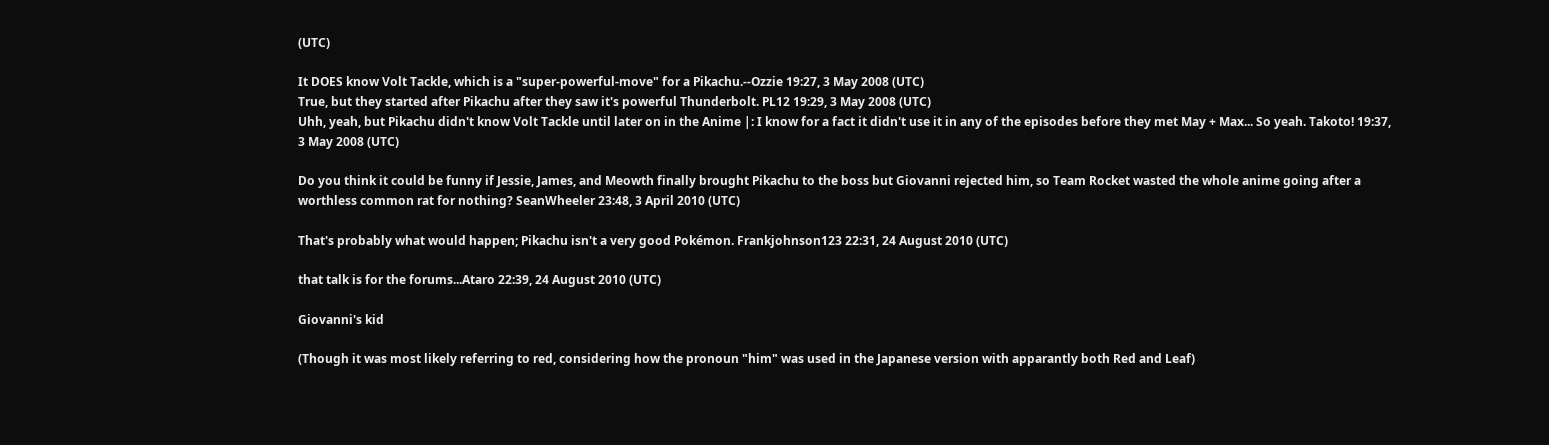(UTC)

It DOES know Volt Tackle, which is a "super-powerful-move" for a Pikachu.--Ozzie 19:27, 3 May 2008 (UTC)
True, but they started after Pikachu after they saw it's powerful Thunderbolt. PL12 19:29, 3 May 2008 (UTC)
Uhh, yeah, but Pikachu didn't know Volt Tackle until later on in the Anime |: I know for a fact it didn't use it in any of the episodes before they met May + Max... So yeah. Takoto! 19:37, 3 May 2008 (UTC)

Do you think it could be funny if Jessie, James, and Meowth finally brought Pikachu to the boss but Giovanni rejected him, so Team Rocket wasted the whole anime going after a worthless common rat for nothing? SeanWheeler 23:48, 3 April 2010 (UTC)

That's probably what would happen; Pikachu isn't a very good Pokémon. Frankjohnson123 22:31, 24 August 2010 (UTC)

that talk is for the forums...Ataro 22:39, 24 August 2010 (UTC)

Giovanni's kid

(Though it was most likely referring to red, considering how the pronoun "him" was used in the Japanese version with apparantly both Red and Leaf)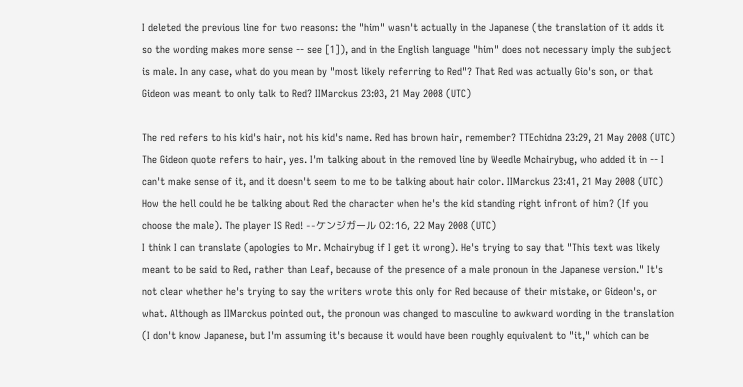I deleted the previous line for two reasons: the "him" wasn't actually in the Japanese (the translation of it adds it so the wording makes more sense -- see [1]), and in the English language "him" does not necessary imply the subject is male. In any case, what do you mean by "most likely referring to Red"? That Red was actually Gio's son, or that Gideon was meant to only talk to Red? IIMarckus 23:03, 21 May 2008 (UTC)

The red refers to his kid's hair, not his kid's name. Red has brown hair, remember? TTEchidna 23:29, 21 May 2008 (UTC)
The Gideon quote refers to hair, yes. I'm talking about in the removed line by Weedle Mchairybug, who added it in -- I can't make sense of it, and it doesn't seem to me to be talking about hair color. IIMarckus 23:41, 21 May 2008 (UTC)
How the hell could he be talking about Red the character when he's the kid standing right infront of him? (If you choose the male). The player IS Red! --ケンジガール 02:16, 22 May 2008 (UTC)
I think I can translate (apologies to Mr. Mchairybug if I get it wrong). He's trying to say that "This text was likely meant to be said to Red, rather than Leaf, because of the presence of a male pronoun in the Japanese version." It's not clear whether he's trying to say the writers wrote this only for Red because of their mistake, or Gideon's, or what. Although as IIMarckus pointed out, the pronoun was changed to masculine to awkward wording in the translation (I don't know Japanese, but I'm assuming it's because it would have been roughly equivalent to "it," which can be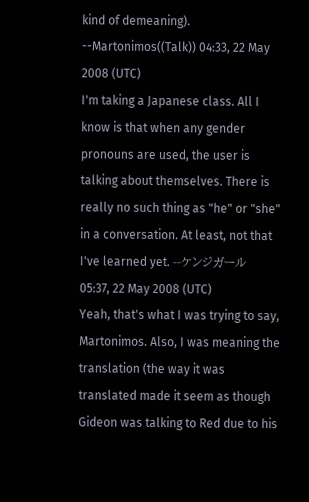kind of demeaning). --Martonimos((Talk)) 04:33, 22 May 2008 (UTC)
I'm taking a Japanese class. All I know is that when any gender pronouns are used, the user is talking about themselves. There is really no such thing as "he" or "she" in a conversation. At least, not that I've learned yet. --ケンジガール 05:37, 22 May 2008 (UTC)
Yeah, that's what I was trying to say, Martonimos. Also, I was meaning the translation (the way it was translated made it seem as though Gideon was talking to Red due to his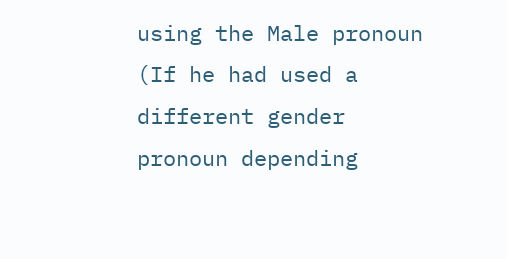using the Male pronoun (If he had used a different gender pronoun depending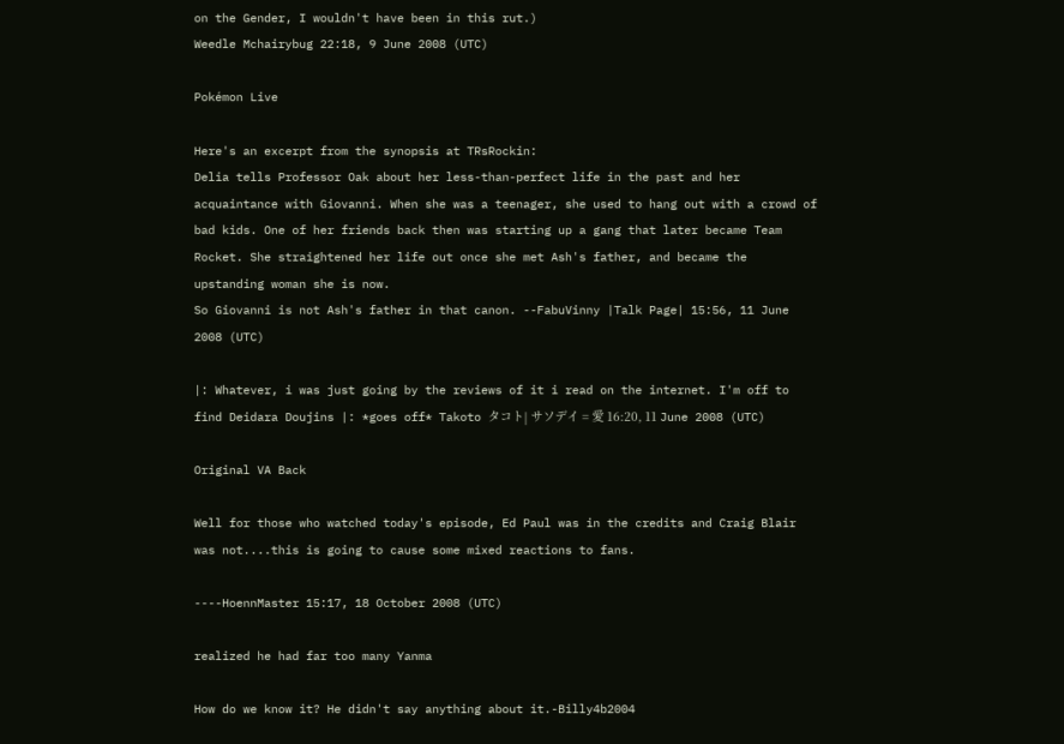on the Gender, I wouldn't have been in this rut.)
Weedle Mchairybug 22:18, 9 June 2008 (UTC)

Pokémon Live

Here's an excerpt from the synopsis at TRsRockin:
Delia tells Professor Oak about her less-than-perfect life in the past and her acquaintance with Giovanni. When she was a teenager, she used to hang out with a crowd of bad kids. One of her friends back then was starting up a gang that later became Team Rocket. She straightened her life out once she met Ash's father, and became the upstanding woman she is now.
So Giovanni is not Ash's father in that canon. --FabuVinny |Talk Page| 15:56, 11 June 2008 (UTC)

|: Whatever, i was just going by the reviews of it i read on the internet. I'm off to find Deidara Doujins |: *goes off* Takoto タコト| サソデイ = 愛 16:20, 11 June 2008 (UTC)

Original VA Back

Well for those who watched today's episode, Ed Paul was in the credits and Craig Blair was not....this is going to cause some mixed reactions to fans.

----HoennMaster 15:17, 18 October 2008 (UTC)

realized he had far too many Yanma

How do we know it? He didn't say anything about it.-Billy4b2004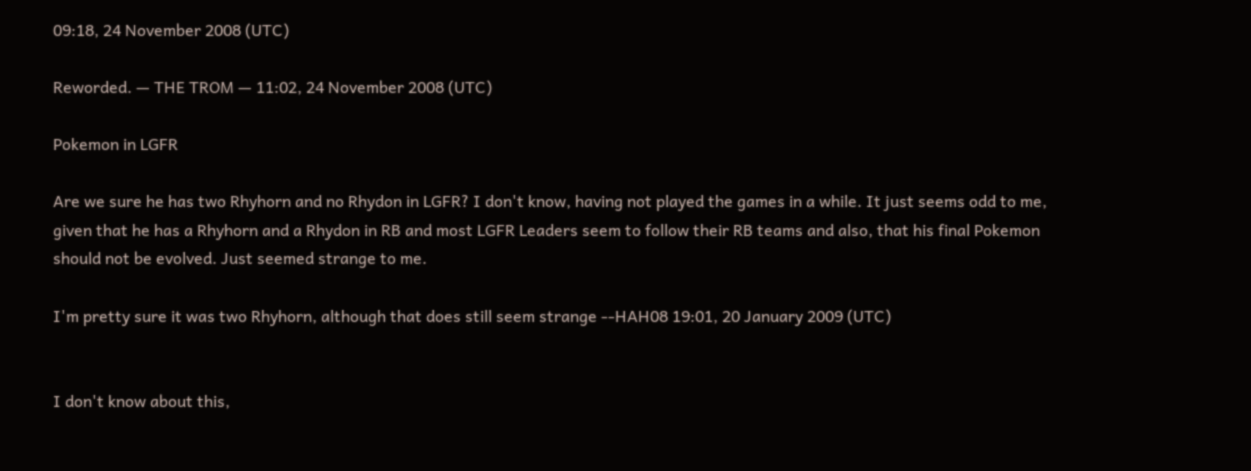09:18, 24 November 2008 (UTC)

Reworded. — THE TROM — 11:02, 24 November 2008 (UTC)

Pokemon in LGFR

Are we sure he has two Rhyhorn and no Rhydon in LGFR? I don't know, having not played the games in a while. It just seems odd to me, given that he has a Rhyhorn and a Rhydon in RB and most LGFR Leaders seem to follow their RB teams and also, that his final Pokemon should not be evolved. Just seemed strange to me.

I'm pretty sure it was two Rhyhorn, although that does still seem strange --HAH08 19:01, 20 January 2009 (UTC)


I don't know about this,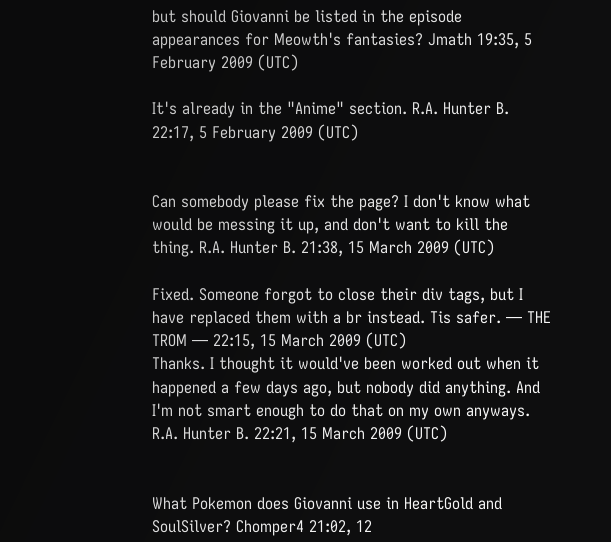but should Giovanni be listed in the episode appearances for Meowth's fantasies? Jmath 19:35, 5 February 2009 (UTC)

It's already in the "Anime" section. R.A. Hunter B. 22:17, 5 February 2009 (UTC)


Can somebody please fix the page? I don't know what would be messing it up, and don't want to kill the thing. R.A. Hunter B. 21:38, 15 March 2009 (UTC)

Fixed. Someone forgot to close their div tags, but I have replaced them with a br instead. Tis safer. — THE TROM — 22:15, 15 March 2009 (UTC)
Thanks. I thought it would've been worked out when it happened a few days ago, but nobody did anything. And I'm not smart enough to do that on my own anyways. R.A. Hunter B. 22:21, 15 March 2009 (UTC)


What Pokemon does Giovanni use in HeartGold and SoulSilver? Chomper4 21:02, 12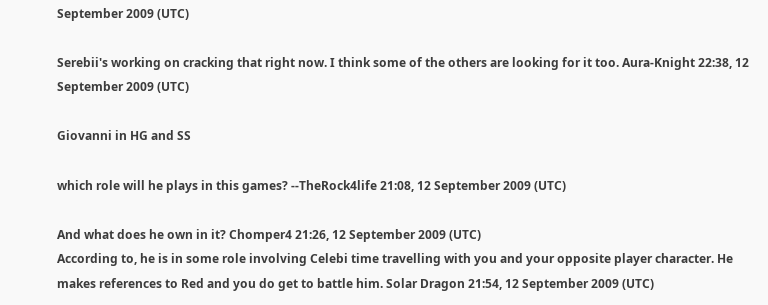September 2009 (UTC)

Serebii's working on cracking that right now. I think some of the others are looking for it too. Aura-Knight 22:38, 12 September 2009 (UTC)

Giovanni in HG and SS

which role will he plays in this games? --TheRock4life 21:08, 12 September 2009 (UTC)

And what does he own in it? Chomper4 21:26, 12 September 2009 (UTC)
According to, he is in some role involving Celebi time travelling with you and your opposite player character. He makes references to Red and you do get to battle him. Solar Dragon 21:54, 12 September 2009 (UTC)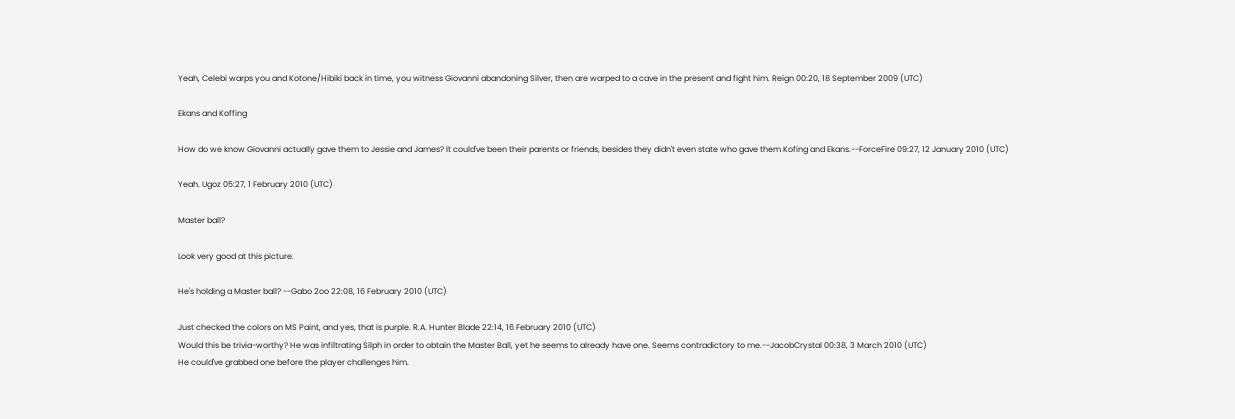Yeah, Celebi warps you and Kotone/Hibiki back in time, you witness Giovanni abandoning Silver, then are warped to a cave in the present and fight him. Reign 00:20, 18 September 2009 (UTC)

Ekans and Koffing

How do we know Giovanni actually gave them to Jessie and James? It could've been their parents or friends, besides they didn't even state who gave them Kofing and Ekans.--ForceFire 09:27, 12 January 2010 (UTC)

Yeah. Ugoz 05:27, 1 February 2010 (UTC)

Master ball?

Look very good at this picture.

He's holding a Master ball? --Gabo 2oo 22:08, 16 February 2010 (UTC)

Just checked the colors on MS Paint, and yes, that is purple. R.A. Hunter Blade 22:14, 16 February 2010 (UTC)
Would this be trivia-worthy? He was infiltrating Silph in order to obtain the Master Ball, yet he seems to already have one. Seems contradictory to me.--JacobCrystal 00:38, 3 March 2010 (UTC)
He could've grabbed one before the player challenges him.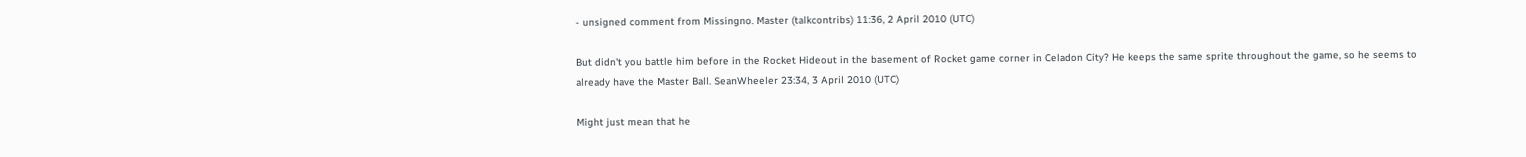- unsigned comment from Missingno. Master (talkcontribs) 11:36, 2 April 2010 (UTC)

But didn't you battle him before in the Rocket Hideout in the basement of Rocket game corner in Celadon City? He keeps the same sprite throughout the game, so he seems to already have the Master Ball. SeanWheeler 23:34, 3 April 2010 (UTC)

Might just mean that he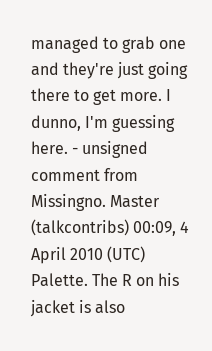managed to grab one and they're just going there to get more. I dunno, I'm guessing here. - unsigned comment from Missingno. Master (talkcontribs) 00:09, 4 April 2010 (UTC)
Palette. The R on his jacket is also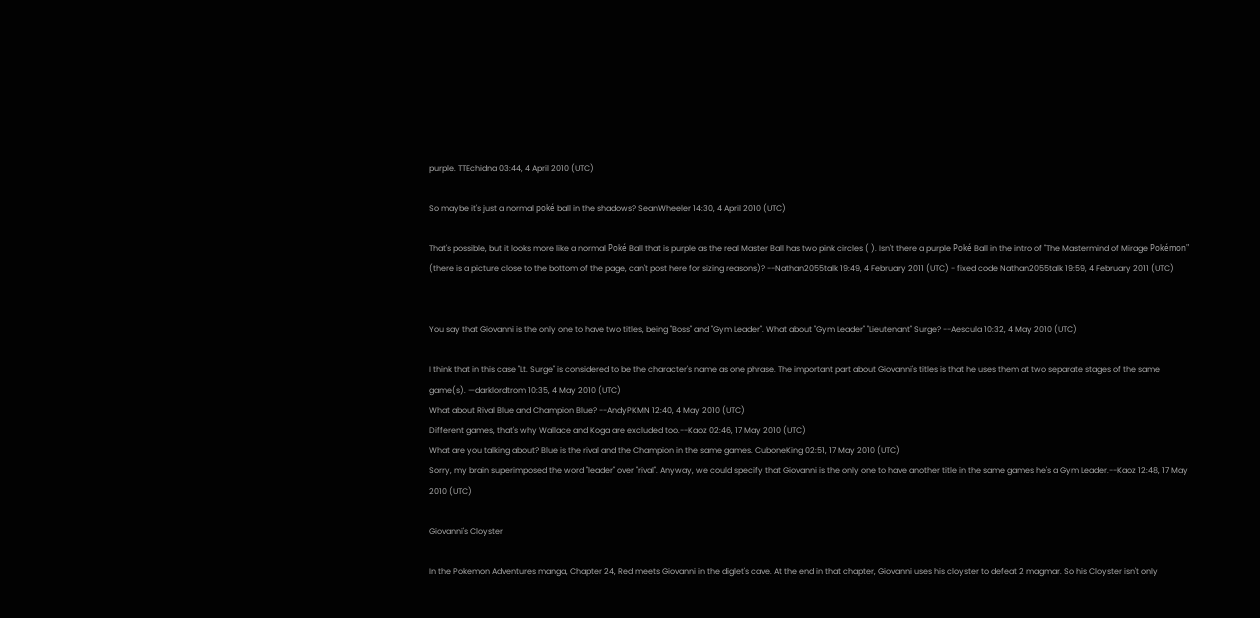purple. TTEchidna 03:44, 4 April 2010 (UTC)

So maybe it's just a normal poké ball in the shadows? SeanWheeler 14:30, 4 April 2010 (UTC)

That's possible, but it looks more like a normal Poké Ball that is purple as the real Master Ball has two pink circles ( ). Isn't there a purple Poké Ball in the intro of "The Mastermind of Mirage Pokémon" (there is a picture close to the bottom of the page, can't post here for sizing reasons)? --Nathan2055talk 19:49, 4 February 2011 (UTC) - fixed code Nathan2055talk 19:59, 4 February 2011 (UTC)


You say that Giovanni is the only one to have two titles, being "Boss" and "Gym Leader". What about "Gym Leader" "Lieutenant" Surge? --Aescula 10:32, 4 May 2010 (UTC)

I think that in this case "Lt. Surge" is considered to be the character's name as one phrase. The important part about Giovanni's titles is that he uses them at two separate stages of the same game(s). —darklordtrom 10:35, 4 May 2010 (UTC)
What about Rival Blue and Champion Blue? --AndyPKMN 12:40, 4 May 2010 (UTC)
Different games, that's why Wallace and Koga are excluded too.--Kaoz 02:46, 17 May 2010 (UTC)
What are you talking about? Blue is the rival and the Champion in the same games. CuboneKing 02:51, 17 May 2010 (UTC)
Sorry, my brain superimposed the word "leader" over "rival". Anyway, we could specify that Giovanni is the only one to have another title in the same games he's a Gym Leader.--Kaoz 12:48, 17 May 2010 (UTC)

Giovanni's Cloyster

In the Pokemon Adventures manga, Chapter 24, Red meets Giovanni in the diglet's cave. At the end in that chapter, Giovanni uses his cloyster to defeat 2 magmar. So his Cloyster isn't only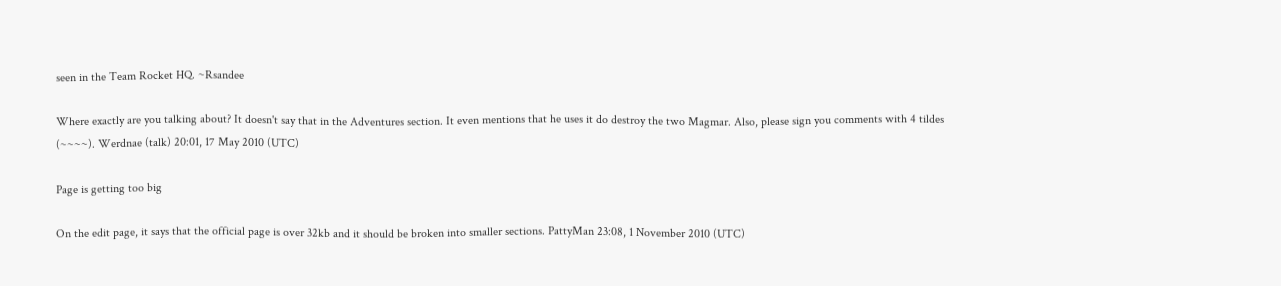seen in the Team Rocket HQ. ~Rsandee

Where exactly are you talking about? It doesn't say that in the Adventures section. It even mentions that he uses it do destroy the two Magmar. Also, please sign you comments with 4 tildes (~~~~). Werdnae (talk) 20:01, 17 May 2010 (UTC)

Page is getting too big

On the edit page, it says that the official page is over 32kb and it should be broken into smaller sections. PattyMan 23:08, 1 November 2010 (UTC)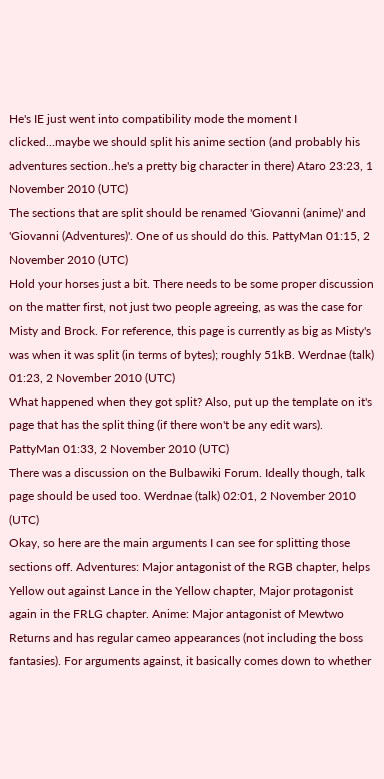He's IE just went into compatibility mode the moment I clicked...maybe we should split his anime section (and probably his adventures section..he's a pretty big character in there) Ataro 23:23, 1 November 2010 (UTC)
The sections that are split should be renamed 'Giovanni (anime)' and 'Giovanni (Adventures)'. One of us should do this. PattyMan 01:15, 2 November 2010 (UTC)
Hold your horses just a bit. There needs to be some proper discussion on the matter first, not just two people agreeing, as was the case for Misty and Brock. For reference, this page is currently as big as Misty's was when it was split (in terms of bytes); roughly 51kB. Werdnae (talk) 01:23, 2 November 2010 (UTC)
What happened when they got split? Also, put up the template on it's page that has the split thing (if there won't be any edit wars). PattyMan 01:33, 2 November 2010 (UTC)
There was a discussion on the Bulbawiki Forum. Ideally though, talk page should be used too. Werdnae (talk) 02:01, 2 November 2010 (UTC)
Okay, so here are the main arguments I can see for splitting those sections off. Adventures: Major antagonist of the RGB chapter, helps Yellow out against Lance in the Yellow chapter, Major protagonist again in the FRLG chapter. Anime: Major antagonist of Mewtwo Returns and has regular cameo appearances (not including the boss fantasies). For arguments against, it basically comes down to whether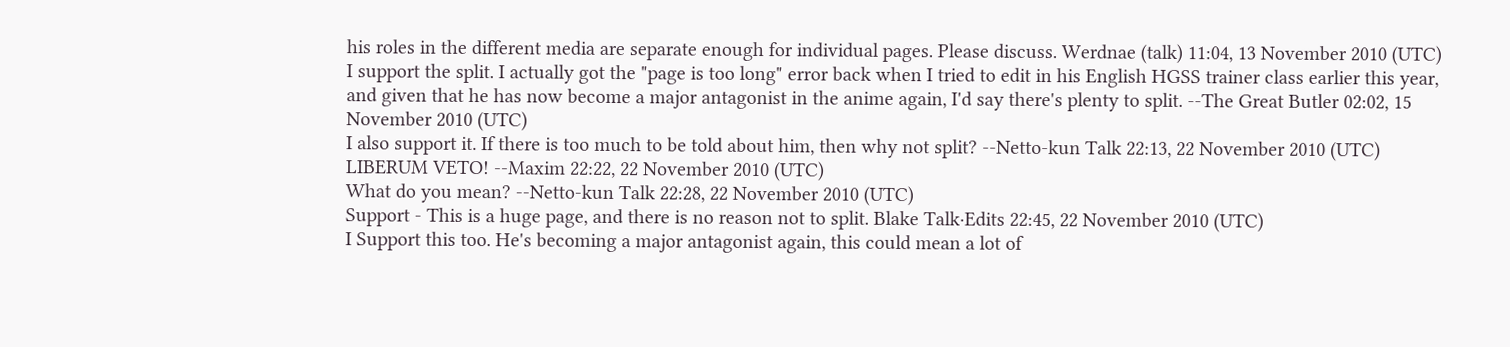his roles in the different media are separate enough for individual pages. Please discuss. Werdnae (talk) 11:04, 13 November 2010 (UTC)
I support the split. I actually got the "page is too long" error back when I tried to edit in his English HGSS trainer class earlier this year, and given that he has now become a major antagonist in the anime again, I'd say there's plenty to split. --The Great Butler 02:02, 15 November 2010 (UTC)
I also support it. If there is too much to be told about him, then why not split? --Netto-kun Talk 22:13, 22 November 2010 (UTC)
LIBERUM VETO! --Maxim 22:22, 22 November 2010 (UTC)
What do you mean? --Netto-kun Talk 22:28, 22 November 2010 (UTC)
Support - This is a huge page, and there is no reason not to split. Blake Talk·Edits 22:45, 22 November 2010 (UTC)
I Support this too. He's becoming a major antagonist again, this could mean a lot of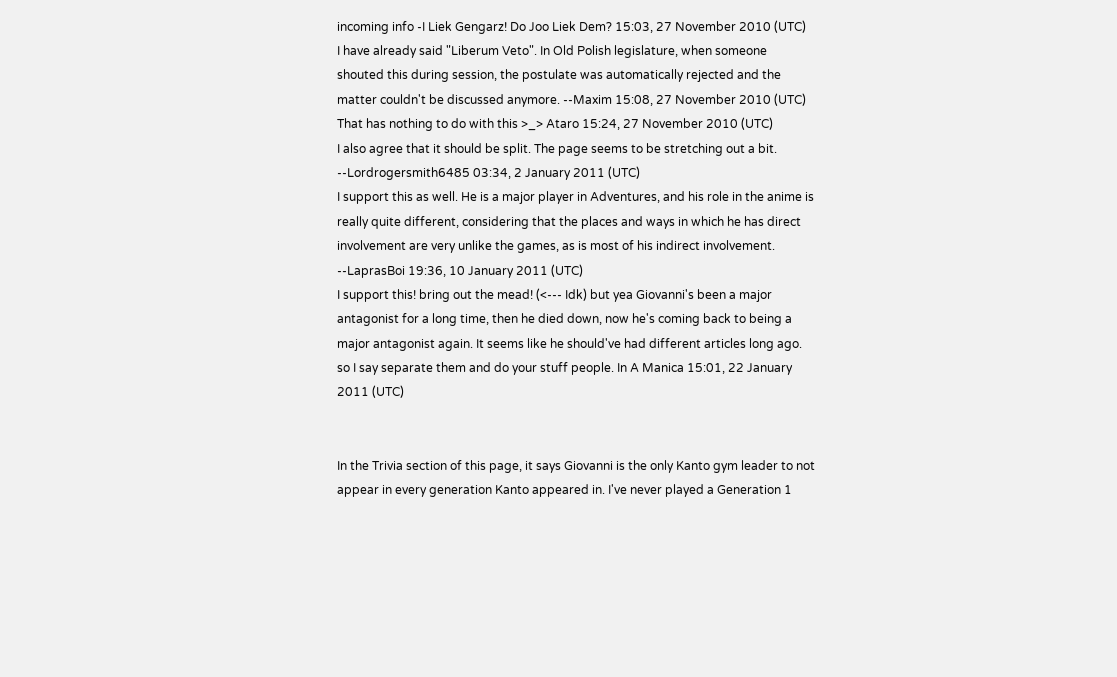incoming info -I Liek Gengarz! Do Joo Liek Dem? 15:03, 27 November 2010 (UTC)
I have already said "Liberum Veto". In Old Polish legislature, when someone shouted this during session, the postulate was automatically rejected and the matter couldn't be discussed anymore. --Maxim 15:08, 27 November 2010 (UTC)
That has nothing to do with this >_> Ataro 15:24, 27 November 2010 (UTC)
I also agree that it should be split. The page seems to be stretching out a bit. --Lordrogersmith6485 03:34, 2 January 2011 (UTC)
I support this as well. He is a major player in Adventures, and his role in the anime is really quite different, considering that the places and ways in which he has direct involvement are very unlike the games, as is most of his indirect involvement. --LaprasBoi 19:36, 10 January 2011 (UTC)
I support this! bring out the mead! (<--- Idk) but yea Giovanni's been a major antagonist for a long time, then he died down, now he's coming back to being a major antagonist again. It seems like he should've had different articles long ago. so I say separate them and do your stuff people. In A Manica 15:01, 22 January 2011 (UTC)


In the Trivia section of this page, it says Giovanni is the only Kanto gym leader to not appear in every generation Kanto appeared in. I've never played a Generation 1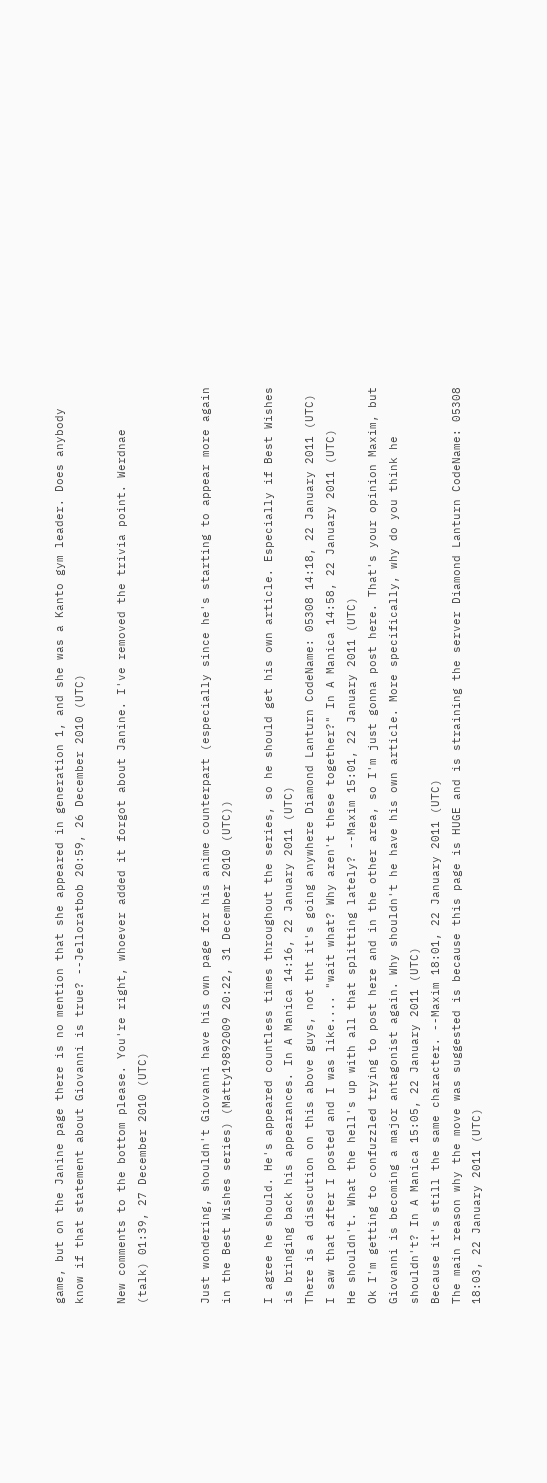game, but on the Janine page there is no mention that she appeared in generation 1, and she was a Kanto gym leader. Does anybody know if that statement about Giovanni is true? --Jelloratbob 20:59, 26 December 2010 (UTC)

New comments to the bottom please. You're right, whoever added it forgot about Janine. I've removed the trivia point. Werdnae (talk) 01:39, 27 December 2010 (UTC)


Just wondering, shouldn't Giovanni have his own page for his anime counterpart (especially since he's starting to appear more again in the Best Wishes series) (Matty19892009 20:22, 31 December 2010 (UTC))

I agree he should. He's appeared countless times throughout the series, so he should get his own article. Especially if Best Wishes is bringing back his appearances. In A Manica 14:16, 22 January 2011 (UTC)
There is a disscution on this above guys, not tht it's going anywhere Diamond Lanturn CodeName: 05308 14:18, 22 January 2011 (UTC)
I saw that after I posted and I was like.... "wait what? Why aren't these together?" In A Manica 14:58, 22 January 2011 (UTC)
He shouldn't. What the hell's up with all that splitting lately? --Maxim 15:01, 22 January 2011 (UTC)
Ok I'm getting to confuzzled trying to post here and in the other area, so I'm just gonna post here. That's your opinion Maxim, but Giovanni is becoming a major antagonist again. Why shouldn't he have his own article. More specifically, why do you think he shouldn't? In A Manica 15:05, 22 January 2011 (UTC)
Because it's still the same character. --Maxim 18:01, 22 January 2011 (UTC)
The main reason why the move was suggested is because this page is HUGE and is straining the server Diamond Lanturn CodeName: 05308 18:03, 22 January 2011 (UTC)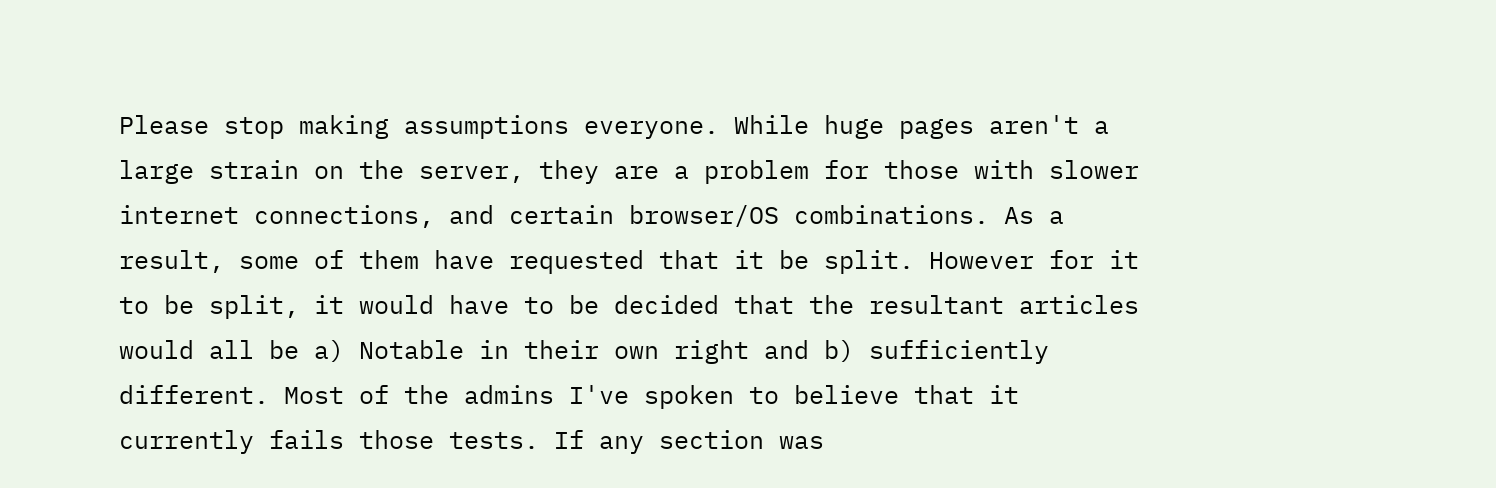Please stop making assumptions everyone. While huge pages aren't a large strain on the server, they are a problem for those with slower internet connections, and certain browser/OS combinations. As a result, some of them have requested that it be split. However for it to be split, it would have to be decided that the resultant articles would all be a) Notable in their own right and b) sufficiently different. Most of the admins I've spoken to believe that it currently fails those tests. If any section was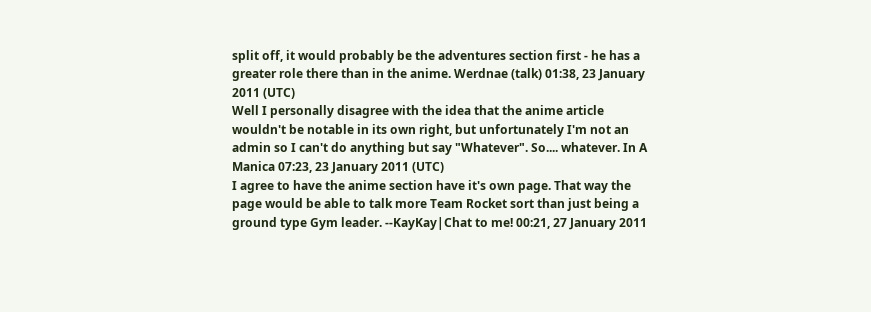split off, it would probably be the adventures section first - he has a greater role there than in the anime. Werdnae (talk) 01:38, 23 January 2011 (UTC)
Well I personally disagree with the idea that the anime article wouldn't be notable in its own right, but unfortunately I'm not an admin so I can't do anything but say "Whatever". So.... whatever. In A Manica 07:23, 23 January 2011 (UTC)
I agree to have the anime section have it's own page. That way the page would be able to talk more Team Rocket sort than just being a ground type Gym leader. --KayKay|Chat to me! 00:21, 27 January 2011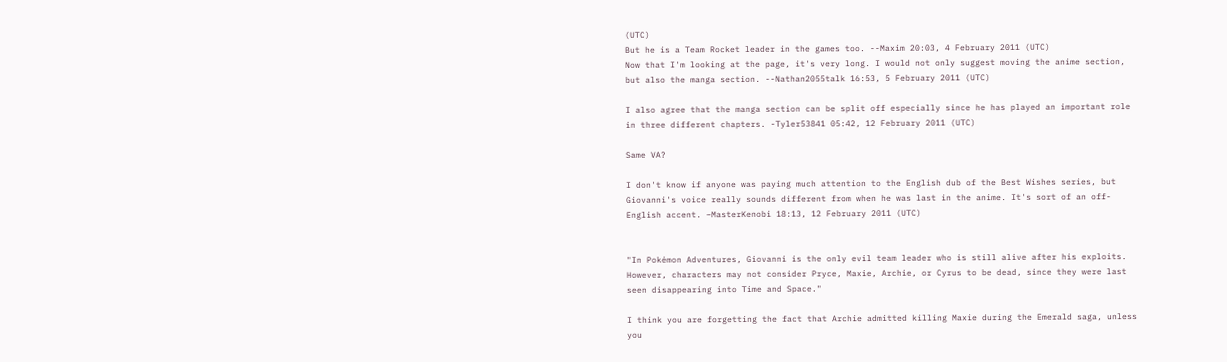(UTC)
But he is a Team Rocket leader in the games too. --Maxim 20:03, 4 February 2011 (UTC)
Now that I'm looking at the page, it's very long. I would not only suggest moving the anime section, but also the manga section. --Nathan2055talk 16:53, 5 February 2011 (UTC)

I also agree that the manga section can be split off especially since he has played an important role in three different chapters. -Tyler53841 05:42, 12 February 2011 (UTC)

Same VA?

I don't know if anyone was paying much attention to the English dub of the Best Wishes series, but Giovanni's voice really sounds different from when he was last in the anime. It's sort of an off-English accent. –MasterKenobi 18:13, 12 February 2011 (UTC)


"In Pokémon Adventures, Giovanni is the only evil team leader who is still alive after his exploits. However, characters may not consider Pryce, Maxie, Archie, or Cyrus to be dead, since they were last seen disappearing into Time and Space."

I think you are forgetting the fact that Archie admitted killing Maxie during the Emerald saga, unless you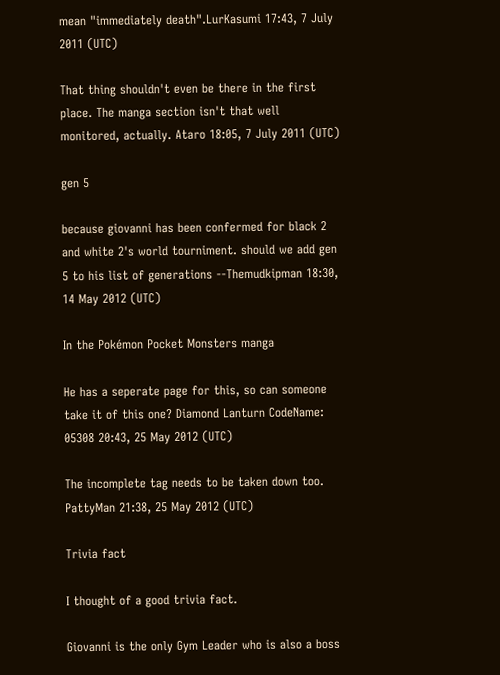mean "immediately death".LurKasumi 17:43, 7 July 2011 (UTC)

That thing shouldn't even be there in the first place. The manga section isn't that well monitored, actually. Ataro 18:05, 7 July 2011 (UTC)

gen 5

because giovanni has been confermed for black 2 and white 2's world tourniment. should we add gen 5 to his list of generations --Themudkipman 18:30, 14 May 2012 (UTC)

In the Pokémon Pocket Monsters manga

He has a seperate page for this, so can someone take it of this one? Diamond Lanturn CodeName: 05308 20:43, 25 May 2012 (UTC)

The incomplete tag needs to be taken down too. PattyMan 21:38, 25 May 2012 (UTC)

Trivia fact

I thought of a good trivia fact.

Giovanni is the only Gym Leader who is also a boss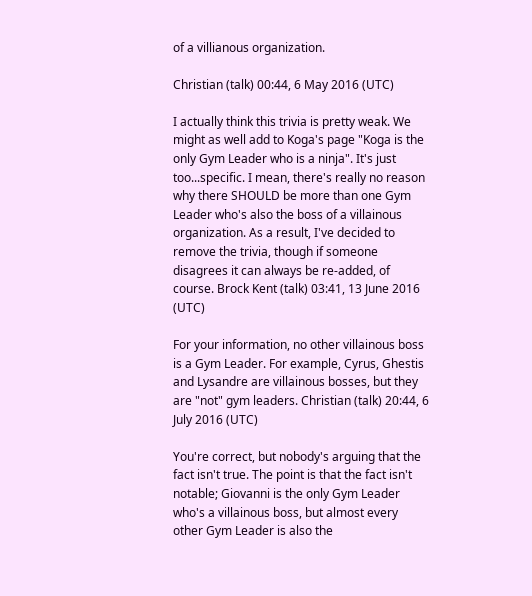of a villianous organization.

Christian (talk) 00:44, 6 May 2016 (UTC)

I actually think this trivia is pretty weak. We might as well add to Koga's page "Koga is the only Gym Leader who is a ninja". It's just too...specific. I mean, there's really no reason why there SHOULD be more than one Gym Leader who's also the boss of a villainous organization. As a result, I've decided to remove the trivia, though if someone disagrees it can always be re-added, of course. Brock Kent (talk) 03:41, 13 June 2016 (UTC)

For your information, no other villainous boss is a Gym Leader. For example, Cyrus, Ghestis and Lysandre are villainous bosses, but they are "not" gym leaders. Christian (talk) 20:44, 6 July 2016 (UTC)

You're correct, but nobody's arguing that the fact isn't true. The point is that the fact isn't notable; Giovanni is the only Gym Leader who's a villainous boss, but almost every other Gym Leader is also the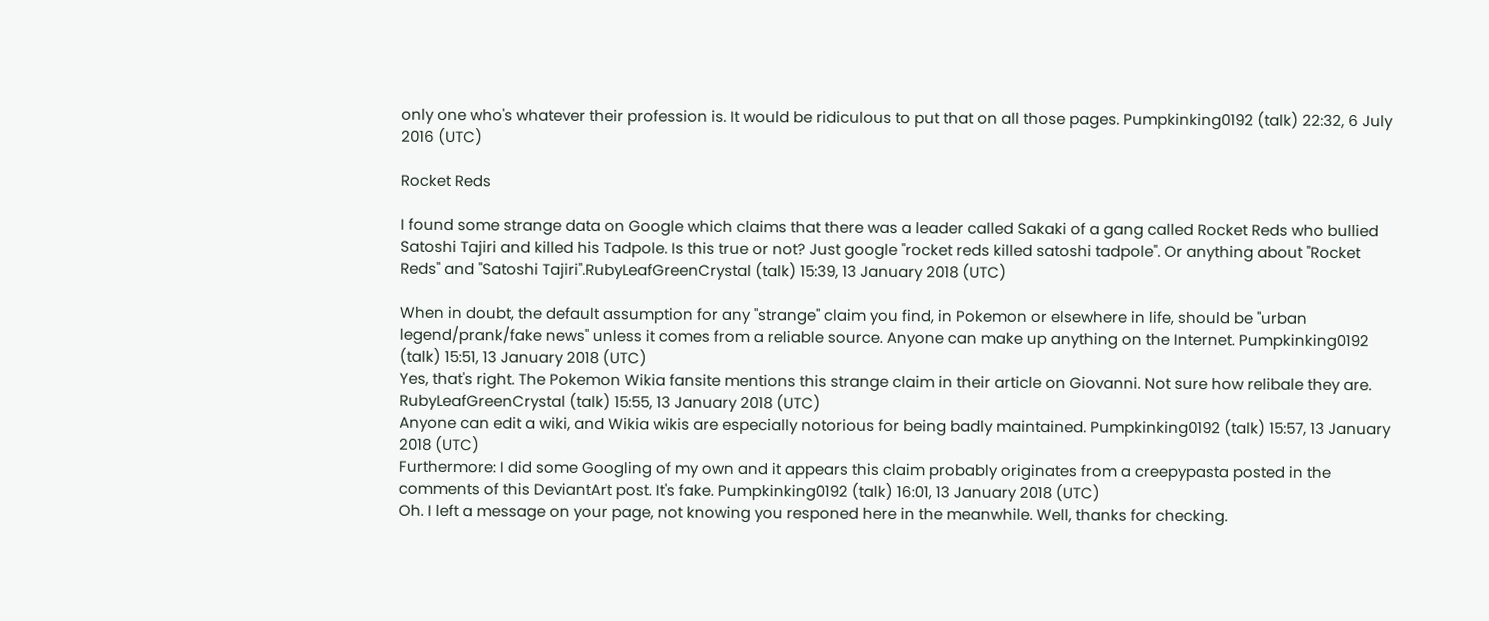only one who's whatever their profession is. It would be ridiculous to put that on all those pages. Pumpkinking0192 (talk) 22:32, 6 July 2016 (UTC)

Rocket Reds

I found some strange data on Google which claims that there was a leader called Sakaki of a gang called Rocket Reds who bullied Satoshi Tajiri and killed his Tadpole. Is this true or not? Just google "rocket reds killed satoshi tadpole". Or anything about "Rocket Reds" and "Satoshi Tajiri".RubyLeafGreenCrystal (talk) 15:39, 13 January 2018 (UTC)

When in doubt, the default assumption for any "strange" claim you find, in Pokemon or elsewhere in life, should be "urban legend/prank/fake news" unless it comes from a reliable source. Anyone can make up anything on the Internet. Pumpkinking0192 (talk) 15:51, 13 January 2018 (UTC)
Yes, that's right. The Pokemon Wikia fansite mentions this strange claim in their article on Giovanni. Not sure how relibale they are. RubyLeafGreenCrystal (talk) 15:55, 13 January 2018 (UTC)
Anyone can edit a wiki, and Wikia wikis are especially notorious for being badly maintained. Pumpkinking0192 (talk) 15:57, 13 January 2018 (UTC)
Furthermore: I did some Googling of my own and it appears this claim probably originates from a creepypasta posted in the comments of this DeviantArt post. It's fake. Pumpkinking0192 (talk) 16:01, 13 January 2018 (UTC)
Oh. I left a message on your page, not knowing you responed here in the meanwhile. Well, thanks for checking.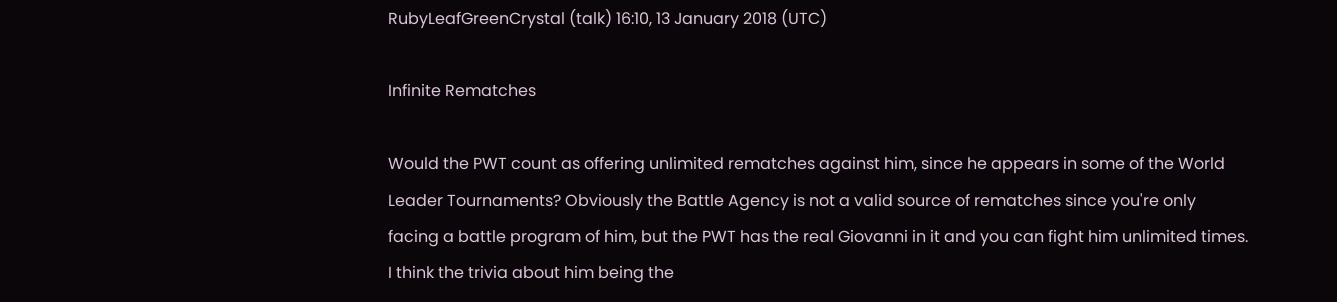RubyLeafGreenCrystal (talk) 16:10, 13 January 2018 (UTC)

Infinite Rematches

Would the PWT count as offering unlimited rematches against him, since he appears in some of the World Leader Tournaments? Obviously the Battle Agency is not a valid source of rematches since you're only facing a battle program of him, but the PWT has the real Giovanni in it and you can fight him unlimited times. I think the trivia about him being the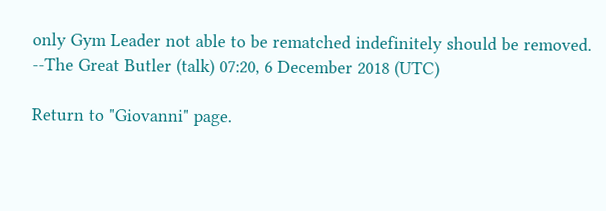only Gym Leader not able to be rematched indefinitely should be removed. --The Great Butler (talk) 07:20, 6 December 2018 (UTC)

Return to "Giovanni" page.